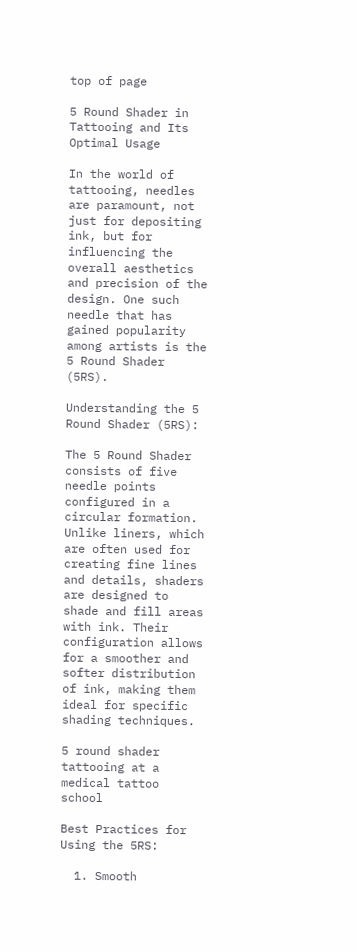top of page

5 Round Shader in Tattooing and Its Optimal Usage

In the world of tattooing, needles are paramount, not just for depositing ink, but for influencing the overall aesthetics and precision of the design. One such needle that has gained popularity among artists is the 5 Round Shader (5RS).

Understanding the 5 Round Shader (5RS):

The 5 Round Shader consists of five needle points configured in a circular formation. Unlike liners, which are often used for creating fine lines and details, shaders are designed to shade and fill areas with ink. Their configuration allows for a smoother and softer distribution of ink, making them ideal for specific shading techniques.

5 round shader tattooing at a medical tattoo school

Best Practices for Using the 5RS:

  1. Smooth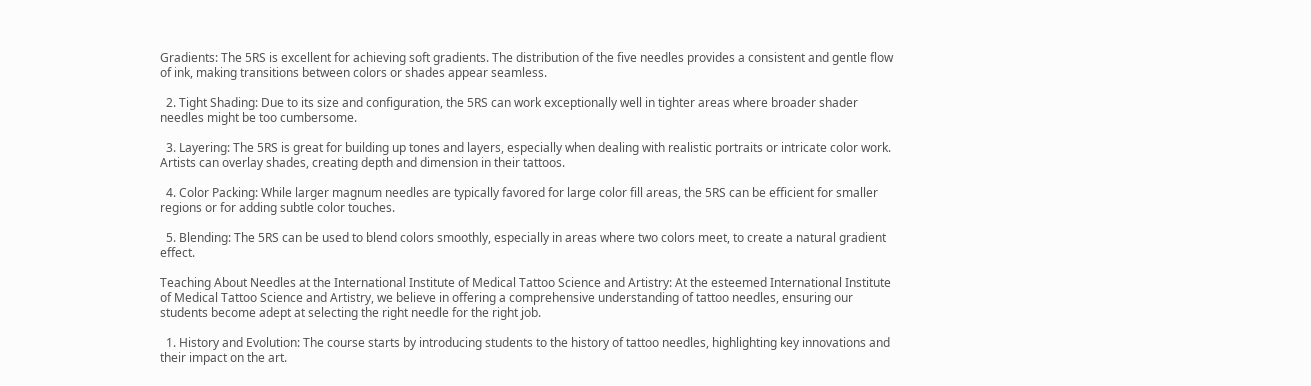Gradients: The 5RS is excellent for achieving soft gradients. The distribution of the five needles provides a consistent and gentle flow of ink, making transitions between colors or shades appear seamless.

  2. Tight Shading: Due to its size and configuration, the 5RS can work exceptionally well in tighter areas where broader shader needles might be too cumbersome.

  3. Layering: The 5RS is great for building up tones and layers, especially when dealing with realistic portraits or intricate color work. Artists can overlay shades, creating depth and dimension in their tattoos.

  4. Color Packing: While larger magnum needles are typically favored for large color fill areas, the 5RS can be efficient for smaller regions or for adding subtle color touches.

  5. Blending: The 5RS can be used to blend colors smoothly, especially in areas where two colors meet, to create a natural gradient effect.

Teaching About Needles at the International Institute of Medical Tattoo Science and Artistry: At the esteemed International Institute of Medical Tattoo Science and Artistry, we believe in offering a comprehensive understanding of tattoo needles, ensuring our students become adept at selecting the right needle for the right job.

  1. History and Evolution: The course starts by introducing students to the history of tattoo needles, highlighting key innovations and their impact on the art.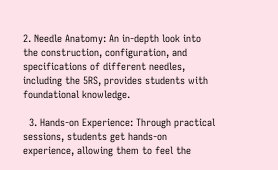2. Needle Anatomy: An in-depth look into the construction, configuration, and specifications of different needles, including the 5RS, provides students with foundational knowledge.

  3. Hands-on Experience: Through practical sessions, students get hands-on experience, allowing them to feel the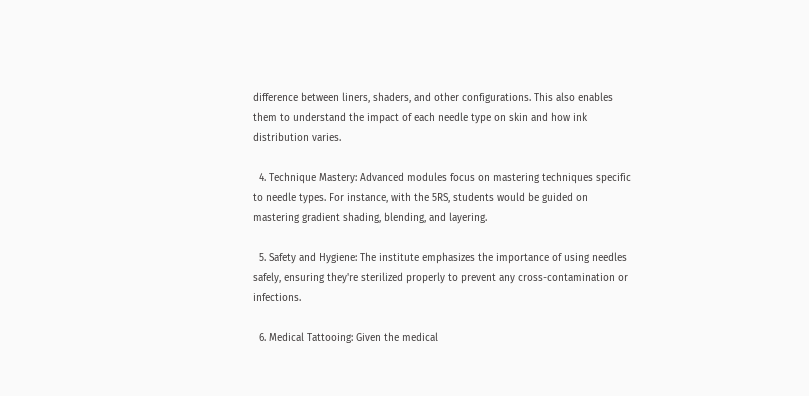difference between liners, shaders, and other configurations. This also enables them to understand the impact of each needle type on skin and how ink distribution varies.

  4. Technique Mastery: Advanced modules focus on mastering techniques specific to needle types. For instance, with the 5RS, students would be guided on mastering gradient shading, blending, and layering.

  5. Safety and Hygiene: The institute emphasizes the importance of using needles safely, ensuring they're sterilized properly to prevent any cross-contamination or infections.

  6. Medical Tattooing: Given the medical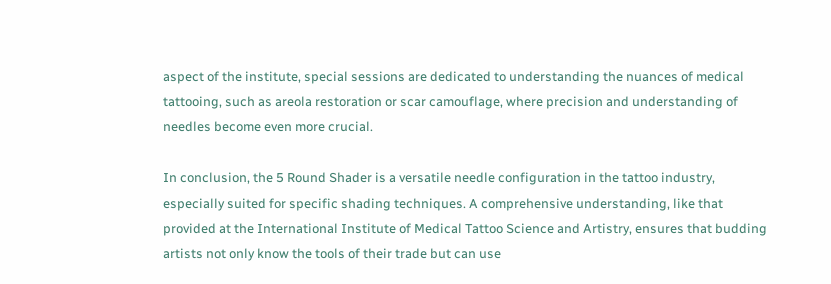aspect of the institute, special sessions are dedicated to understanding the nuances of medical tattooing, such as areola restoration or scar camouflage, where precision and understanding of needles become even more crucial.

In conclusion, the 5 Round Shader is a versatile needle configuration in the tattoo industry, especially suited for specific shading techniques. A comprehensive understanding, like that provided at the International Institute of Medical Tattoo Science and Artistry, ensures that budding artists not only know the tools of their trade but can use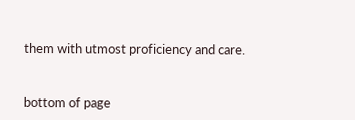them with utmost proficiency and care.


bottom of page